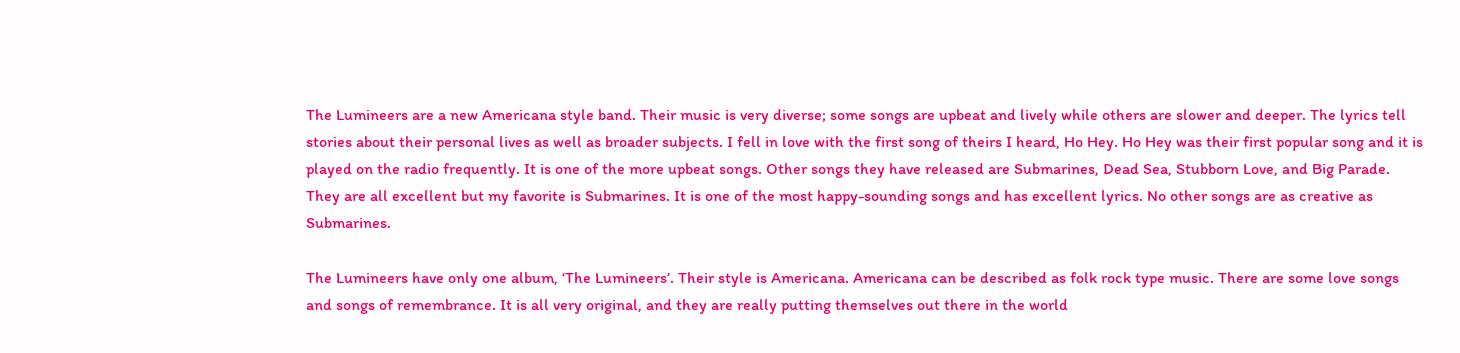The Lumineers are a new Americana style band. Their music is very diverse; some songs are upbeat and lively while others are slower and deeper. The lyrics tell stories about their personal lives as well as broader subjects. I fell in love with the first song of theirs I heard, Ho Hey. Ho Hey was their first popular song and it is played on the radio frequently. It is one of the more upbeat songs. Other songs they have released are Submarines, Dead Sea, Stubborn Love, and Big Parade. They are all excellent but my favorite is Submarines. It is one of the most happy-sounding songs and has excellent lyrics. No other songs are as creative as Submarines.

The Lumineers have only one album, ‘The Lumineers’. Their style is Americana. Americana can be described as folk rock type music. There are some love songs and songs of remembrance. It is all very original, and they are really putting themselves out there in the world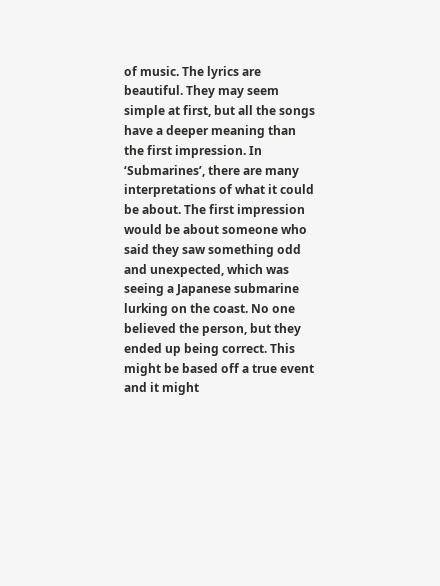of music. The lyrics are beautiful. They may seem simple at first, but all the songs have a deeper meaning than the first impression. In ‘Submarines’, there are many interpretations of what it could be about. The first impression would be about someone who said they saw something odd and unexpected, which was seeing a Japanese submarine lurking on the coast. No one believed the person, but they ended up being correct. This might be based off a true event and it might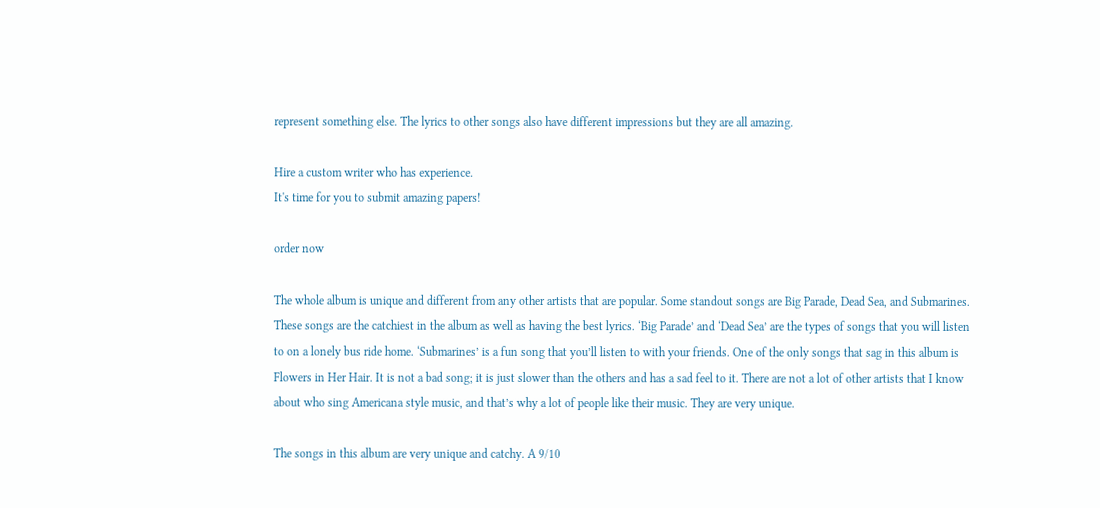represent something else. The lyrics to other songs also have different impressions but they are all amazing.

Hire a custom writer who has experience.
It's time for you to submit amazing papers!

order now

The whole album is unique and different from any other artists that are popular. Some standout songs are Big Parade, Dead Sea, and Submarines. These songs are the catchiest in the album as well as having the best lyrics. ‘Big Parade’ and ‘Dead Sea’ are the types of songs that you will listen to on a lonely bus ride home. ‘Submarines’ is a fun song that you’ll listen to with your friends. One of the only songs that sag in this album is Flowers in Her Hair. It is not a bad song; it is just slower than the others and has a sad feel to it. There are not a lot of other artists that I know about who sing Americana style music, and that’s why a lot of people like their music. They are very unique.

The songs in this album are very unique and catchy. A 9/10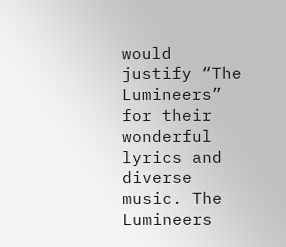would justify “The Lumineers” for their wonderful lyrics and diverse music. The Lumineers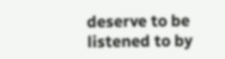deserve to be listened to by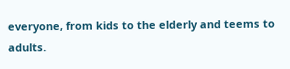everyone, from kids to the elderly and teems to adults.